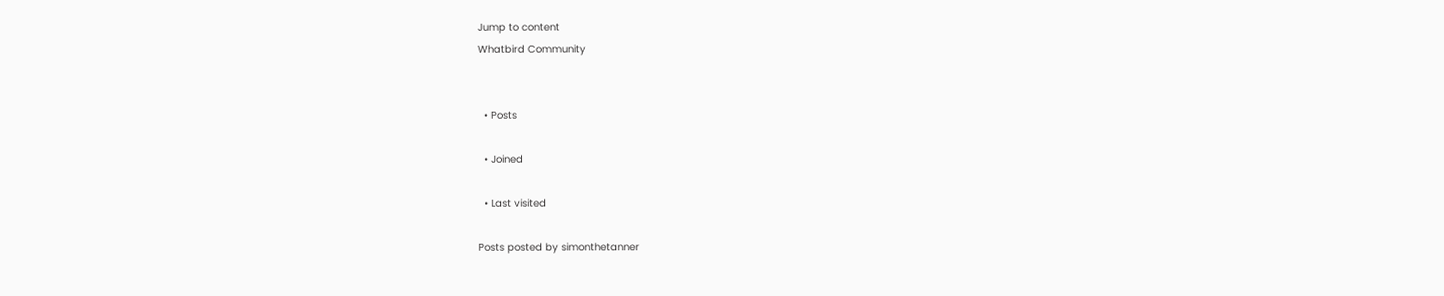Jump to content
Whatbird Community


  • Posts

  • Joined

  • Last visited

Posts posted by simonthetanner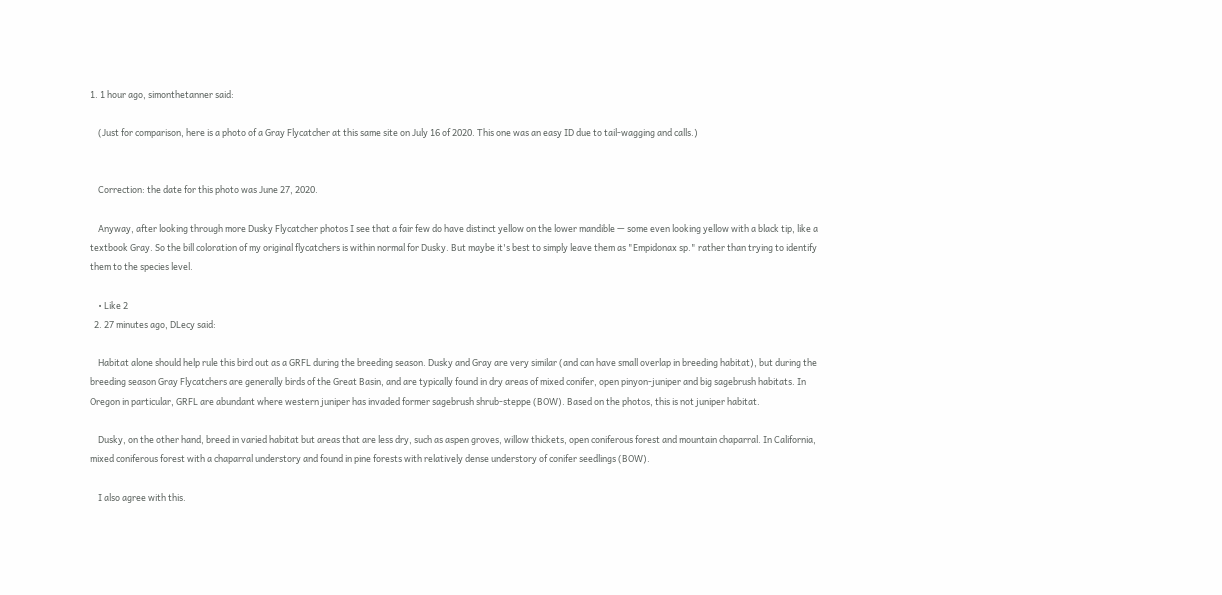1. 1 hour ago, simonthetanner said:

    (Just for comparison, here is a photo of a Gray Flycatcher at this same site on July 16 of 2020. This one was an easy ID due to tail-wagging and calls.)


    Correction: the date for this photo was June 27, 2020.

    Anyway, after looking through more Dusky Flycatcher photos I see that a fair few do have distinct yellow on the lower mandible — some even looking yellow with a black tip, like a textbook Gray. So the bill coloration of my original flycatchers is within normal for Dusky. But maybe it's best to simply leave them as "Empidonax sp." rather than trying to identify them to the species level.

    • Like 2
  2. 27 minutes ago, DLecy said:

    Habitat alone should help rule this bird out as a GRFL during the breeding season. Dusky and Gray are very similar (and can have small overlap in breeding habitat), but during the breeding season Gray Flycatchers are generally birds of the Great Basin, and are typically found in dry areas of mixed conifer, open pinyon-juniper and big sagebrush habitats. In Oregon in particular, GRFL are abundant where western juniper has invaded former sagebrush shrub-steppe (BOW). Based on the photos, this is not juniper habitat.

    Dusky, on the other hand, breed in varied habitat but areas that are less dry, such as aspen groves, willow thickets, open coniferous forest and mountain chaparral. In California, mixed coniferous forest with a chaparral understory and found in pine forests with relatively dense understory of conifer seedlings (BOW).

    I also agree with this.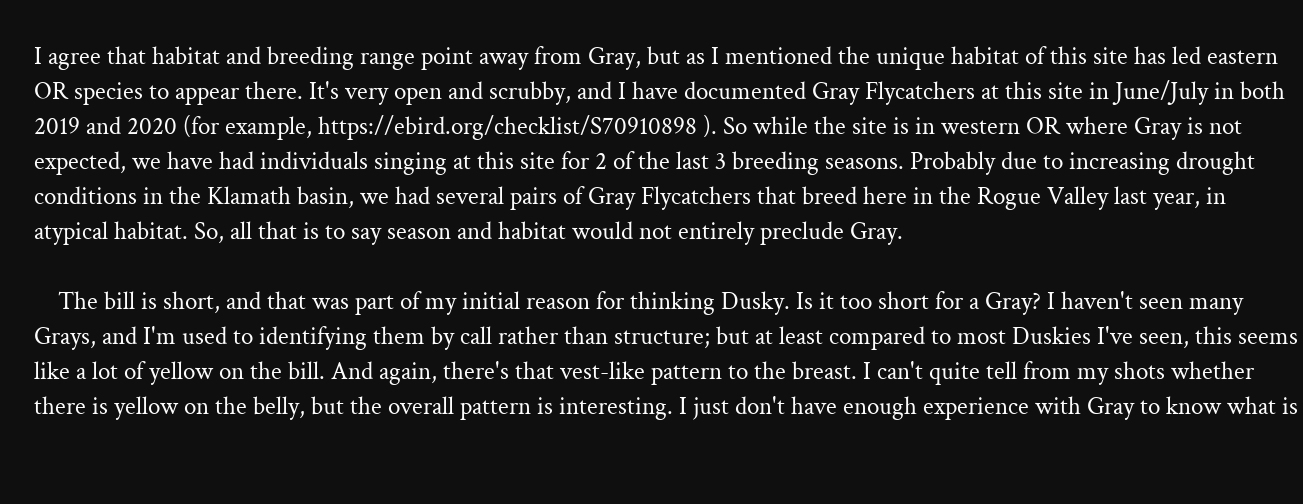I agree that habitat and breeding range point away from Gray, but as I mentioned the unique habitat of this site has led eastern OR species to appear there. It's very open and scrubby, and I have documented Gray Flycatchers at this site in June/July in both 2019 and 2020 (for example, https://ebird.org/checklist/S70910898 ). So while the site is in western OR where Gray is not expected, we have had individuals singing at this site for 2 of the last 3 breeding seasons. Probably due to increasing drought conditions in the Klamath basin, we had several pairs of Gray Flycatchers that breed here in the Rogue Valley last year, in atypical habitat. So, all that is to say season and habitat would not entirely preclude Gray.

    The bill is short, and that was part of my initial reason for thinking Dusky. Is it too short for a Gray? I haven't seen many Grays, and I'm used to identifying them by call rather than structure; but at least compared to most Duskies I've seen, this seems like a lot of yellow on the bill. And again, there's that vest-like pattern to the breast. I can't quite tell from my shots whether there is yellow on the belly, but the overall pattern is interesting. I just don't have enough experience with Gray to know what is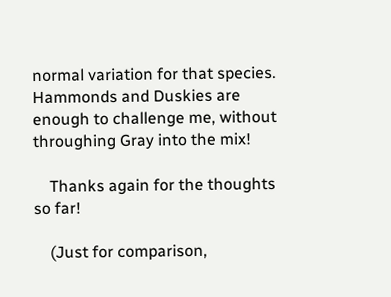normal variation for that species. Hammonds and Duskies are enough to challenge me, without throughing Gray into the mix!

    Thanks again for the thoughts so far!

    (Just for comparison,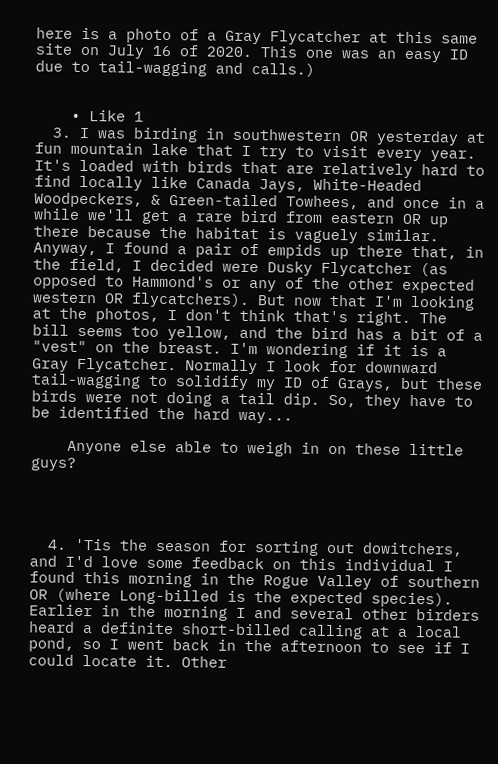here is a photo of a Gray Flycatcher at this same site on July 16 of 2020. This one was an easy ID due to tail-wagging and calls.)


    • Like 1
  3. I was birding in southwestern OR yesterday at fun mountain lake that I try to visit every year. It's loaded with birds that are relatively hard to find locally like Canada Jays, White-Headed Woodpeckers, & Green-tailed Towhees, and once in a while we'll get a rare bird from eastern OR up there because the habitat is vaguely similar. Anyway, I found a pair of empids up there that, in the field, I decided were Dusky Flycatcher (as opposed to Hammond's or any of the other expected western OR flycatchers). But now that I'm looking at the photos, I don't think that's right. The bill seems too yellow, and the bird has a bit of a "vest" on the breast. I'm wondering if it is a Gray Flycatcher. Normally I look for downward tail-wagging to solidify my ID of Grays, but these birds were not doing a tail dip. So, they have to be identified the hard way...

    Anyone else able to weigh in on these little guys?




  4. 'Tis the season for sorting out dowitchers, and I'd love some feedback on this individual I found this morning in the Rogue Valley of southern OR (where Long-billed is the expected species). Earlier in the morning I and several other birders heard a definite short-billed calling at a local pond, so I went back in the afternoon to see if I could locate it. Other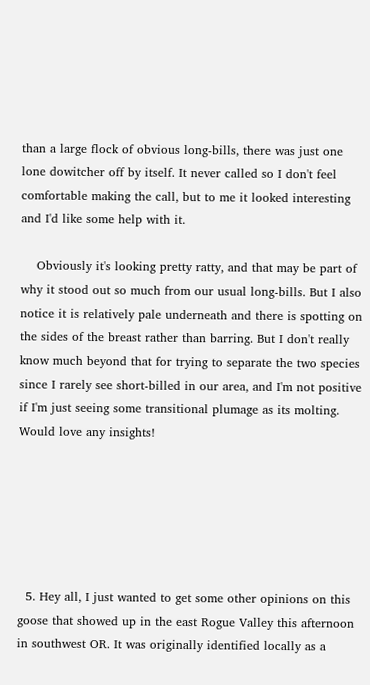than a large flock of obvious long-bills, there was just one lone dowitcher off by itself. It never called so I don't feel comfortable making the call, but to me it looked interesting and I'd like some help with it.

    Obviously it's looking pretty ratty, and that may be part of why it stood out so much from our usual long-bills. But I also notice it is relatively pale underneath and there is spotting on the sides of the breast rather than barring. But I don't really know much beyond that for trying to separate the two species since I rarely see short-billed in our area, and I'm not positive if I'm just seeing some transitional plumage as its molting. Would love any insights!






  5. Hey all, I just wanted to get some other opinions on this goose that showed up in the east Rogue Valley this afternoon in southwest OR. It was originally identified locally as a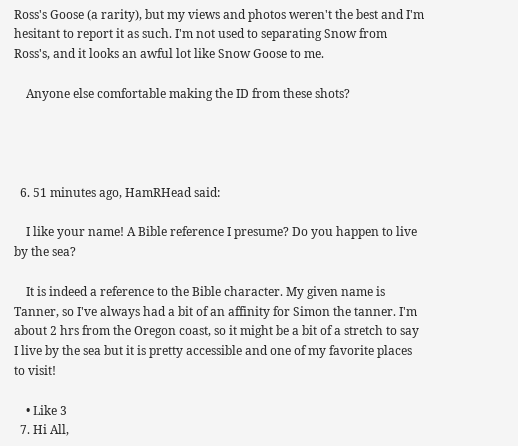Ross's Goose (a rarity), but my views and photos weren't the best and I'm hesitant to report it as such. I'm not used to separating Snow from Ross's, and it looks an awful lot like Snow Goose to me.

    Anyone else comfortable making the ID from these shots?




  6. 51 minutes ago, HamRHead said:

    I like your name! A Bible reference I presume? Do you happen to live by the sea?

    It is indeed a reference to the Bible character. My given name is Tanner, so I've always had a bit of an affinity for Simon the tanner. I'm about 2 hrs from the Oregon coast, so it might be a bit of a stretch to say I live by the sea but it is pretty accessible and one of my favorite places to visit!

    • Like 3
  7. Hi All,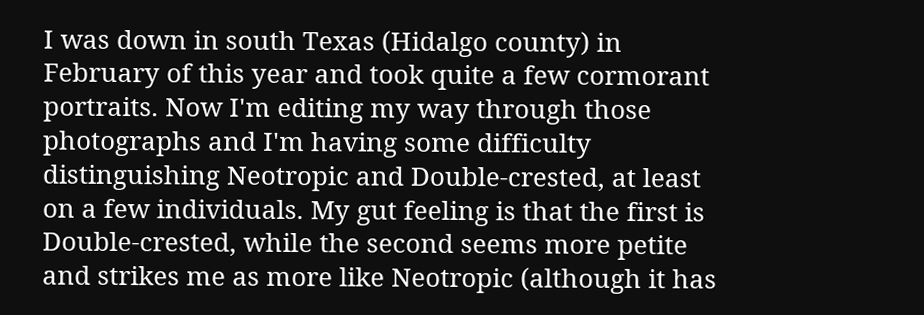I was down in south Texas (Hidalgo county) in February of this year and took quite a few cormorant portraits. Now I'm editing my way through those photographs and I'm having some difficulty distinguishing Neotropic and Double-crested, at least on a few individuals. My gut feeling is that the first is Double-crested, while the second seems more petite and strikes me as more like Neotropic (although it has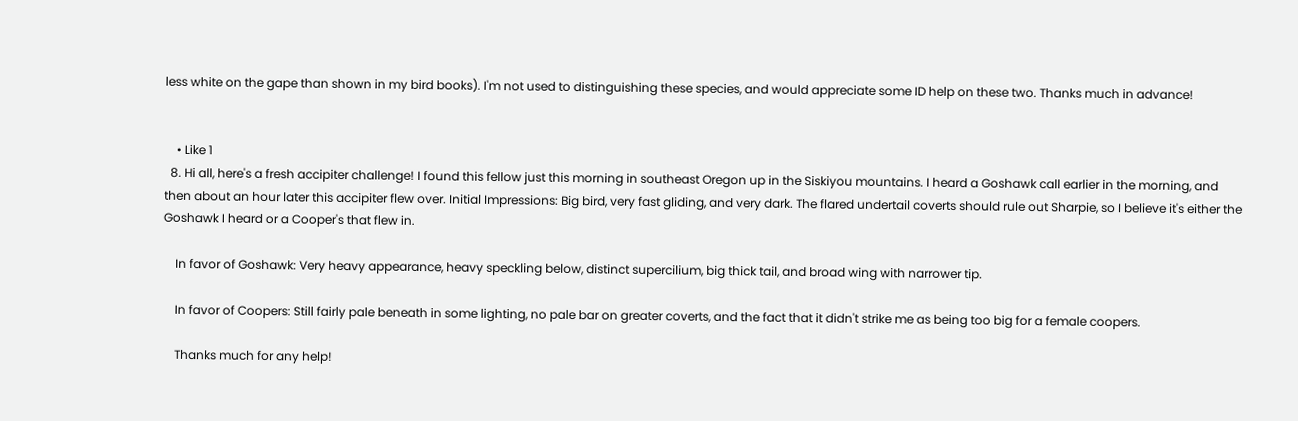less white on the gape than shown in my bird books). I'm not used to distinguishing these species, and would appreciate some ID help on these two. Thanks much in advance!


    • Like 1
  8. Hi all, here's a fresh accipiter challenge! I found this fellow just this morning in southeast Oregon up in the Siskiyou mountains. I heard a Goshawk call earlier in the morning, and then about an hour later this accipiter flew over. Initial Impressions: Big bird, very fast gliding, and very dark. The flared undertail coverts should rule out Sharpie, so I believe it's either the Goshawk I heard or a Cooper's that flew in.

    In favor of Goshawk: Very heavy appearance, heavy speckling below, distinct supercilium, big thick tail, and broad wing with narrower tip.

    In favor of Coopers: Still fairly pale beneath in some lighting, no pale bar on greater coverts, and the fact that it didn't strike me as being too big for a female coopers.

    Thanks much for any help!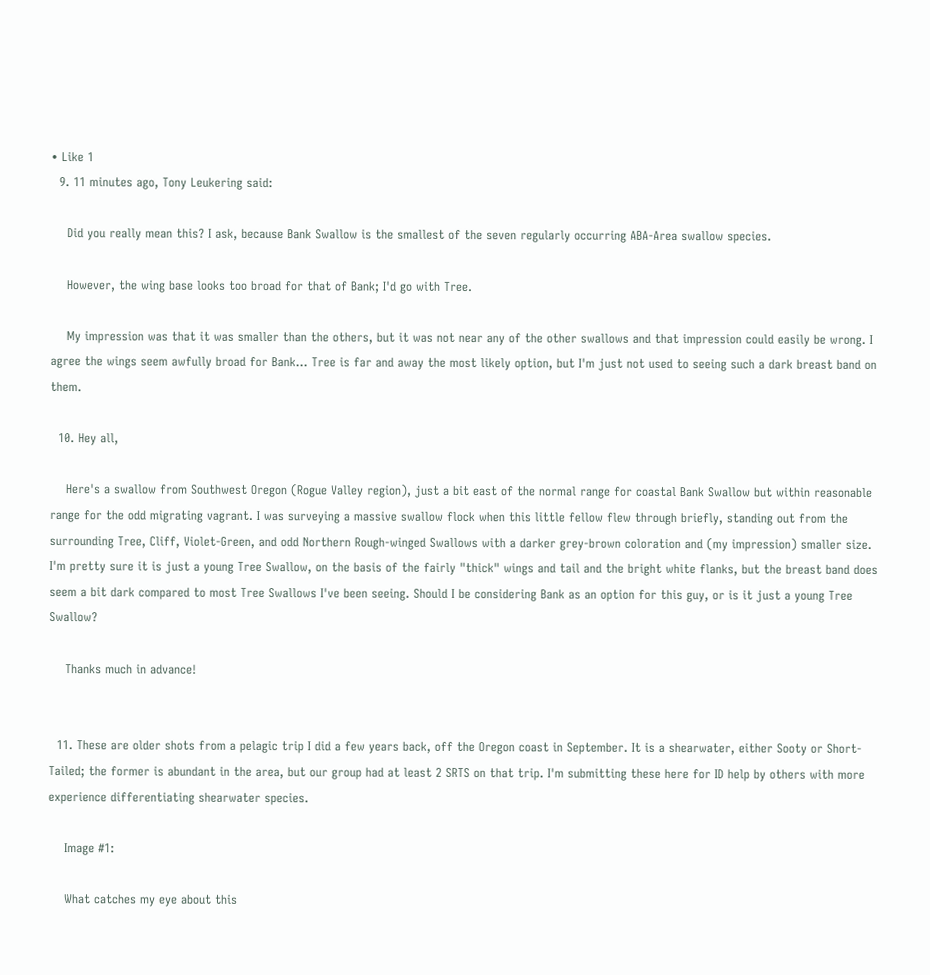• Like 1
  9. 11 minutes ago, Tony Leukering said:

    Did you really mean this? I ask, because Bank Swallow is the smallest of the seven regularly occurring ABA-Area swallow species.

    However, the wing base looks too broad for that of Bank; I'd go with Tree.

    My impression was that it was smaller than the others, but it was not near any of the other swallows and that impression could easily be wrong. I agree the wings seem awfully broad for Bank... Tree is far and away the most likely option, but I'm just not used to seeing such a dark breast band on them.

  10. Hey all,

    Here's a swallow from Southwest Oregon (Rogue Valley region), just a bit east of the normal range for coastal Bank Swallow but within reasonable range for the odd migrating vagrant. I was surveying a massive swallow flock when this little fellow flew through briefly, standing out from the surrounding Tree, Cliff, Violet-Green, and odd Northern Rough-winged Swallows with a darker grey-brown coloration and (my impression) smaller size. I'm pretty sure it is just a young Tree Swallow, on the basis of the fairly "thick" wings and tail and the bright white flanks, but the breast band does seem a bit dark compared to most Tree Swallows I've been seeing. Should I be considering Bank as an option for this guy, or is it just a young Tree Swallow?

    Thanks much in advance!


  11. These are older shots from a pelagic trip I did a few years back, off the Oregon coast in September. It is a shearwater, either Sooty or Short-Tailed; the former is abundant in the area, but our group had at least 2 SRTS on that trip. I'm submitting these here for ID help by others with more experience differentiating shearwater species.

    Image #1:

    What catches my eye about this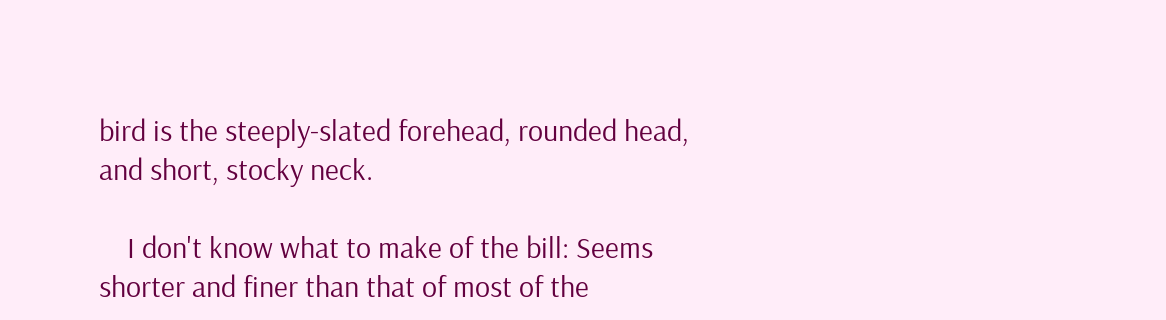bird is the steeply-slated forehead, rounded head, and short, stocky neck.

    I don't know what to make of the bill: Seems shorter and finer than that of most of the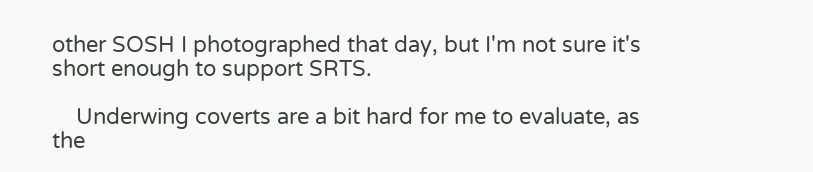other SOSH I photographed that day, but I'm not sure it's short enough to support SRTS.

    Underwing coverts are a bit hard for me to evaluate, as the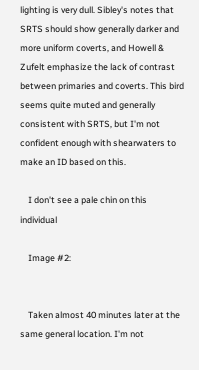lighting is very dull. Sibley's notes that SRTS should show generally darker and more uniform coverts, and Howell & Zufelt emphasize the lack of contrast between primaries and coverts. This bird seems quite muted and generally consistent with SRTS, but I'm not confident enough with shearwaters to make an ID based on this.

    I don't see a pale chin on this individual

    Image #2:


    Taken almost 40 minutes later at the same general location. I'm not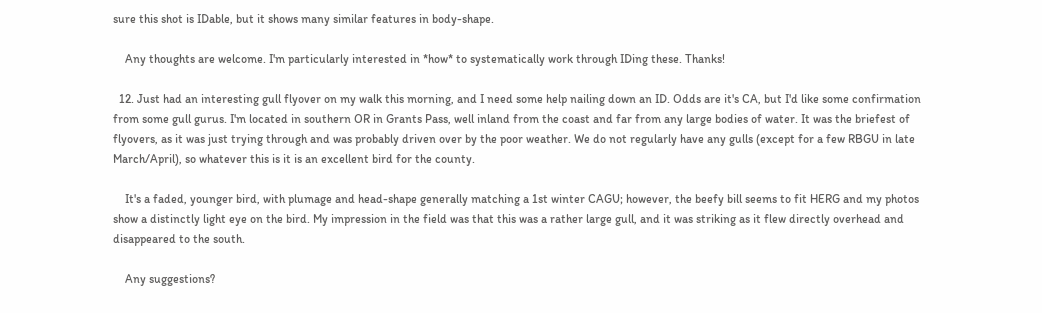sure this shot is IDable, but it shows many similar features in body-shape.

    Any thoughts are welcome. I'm particularly interested in *how* to systematically work through IDing these. Thanks!

  12. Just had an interesting gull flyover on my walk this morning, and I need some help nailing down an ID. Odds are it's CA, but I'd like some confirmation from some gull gurus. I'm located in southern OR in Grants Pass, well inland from the coast and far from any large bodies of water. It was the briefest of flyovers, as it was just trying through and was probably driven over by the poor weather. We do not regularly have any gulls (except for a few RBGU in late March/April), so whatever this is it is an excellent bird for the county.

    It's a faded, younger bird, with plumage and head-shape generally matching a 1st winter CAGU; however, the beefy bill seems to fit HERG and my photos show a distinctly light eye on the bird. My impression in the field was that this was a rather large gull, and it was striking as it flew directly overhead and disappeared to the south.

    Any suggestions?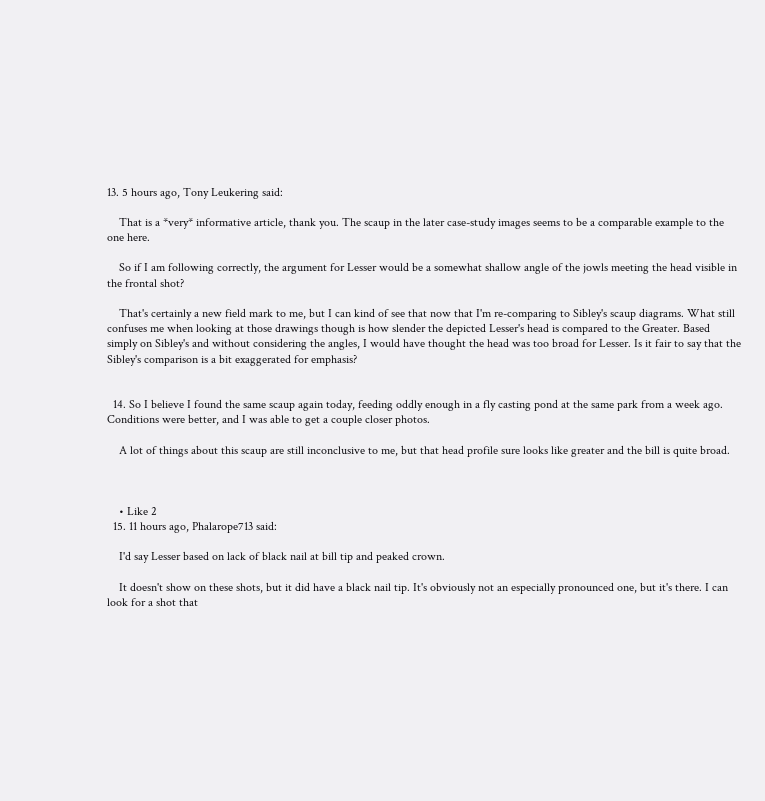13. 5 hours ago, Tony Leukering said:

    That is a *very* informative article, thank you. The scaup in the later case-study images seems to be a comparable example to the one here.

    So if I am following correctly, the argument for Lesser would be a somewhat shallow angle of the jowls meeting the head visible in the frontal shot?

    That's certainly a new field mark to me, but I can kind of see that now that I'm re-comparing to Sibley's scaup diagrams. What still confuses me when looking at those drawings though is how slender the depicted Lesser's head is compared to the Greater. Based simply on Sibley's and without considering the angles, I would have thought the head was too broad for Lesser. Is it fair to say that the Sibley's comparison is a bit exaggerated for emphasis?


  14. So I believe I found the same scaup again today, feeding oddly enough in a fly casting pond at the same park from a week ago. Conditions were better, and I was able to get a couple closer photos.

    A lot of things about this scaup are still inconclusive to me, but that head profile sure looks like greater and the bill is quite broad.



    • Like 2
  15. 11 hours ago, Phalarope713 said:

    I'd say Lesser based on lack of black nail at bill tip and peaked crown.

    It doesn't show on these shots, but it did have a black nail tip. It's obviously not an especially pronounced one, but it's there. I can look for a shot that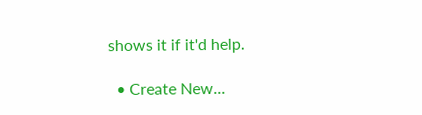shows it if it'd help.

  • Create New...